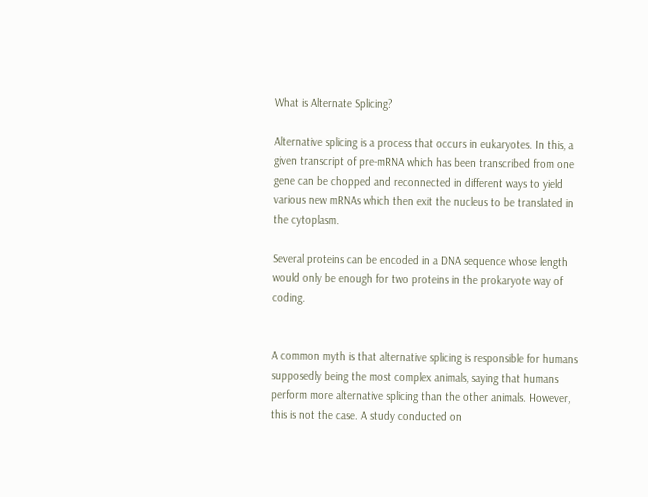What is Alternate Splicing?

Alternative splicing is a process that occurs in eukaryotes. In this, a given transcript of pre-mRNA which has been transcribed from one gene can be chopped and reconnected in different ways to yield various new mRNAs which then exit the nucleus to be translated in the cytoplasm.

Several proteins can be encoded in a DNA sequence whose length would only be enough for two proteins in the prokaryote way of coding.


A common myth is that alternative splicing is responsible for humans supposedly being the most complex animals, saying that humans perform more alternative splicing than the other animals. However, this is not the case. A study conducted on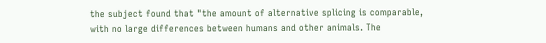the subject found that "the amount of alternative splicing is comparable, with no large differences between humans and other animals. The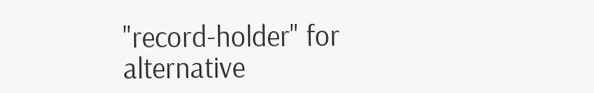"record-holder" for alternative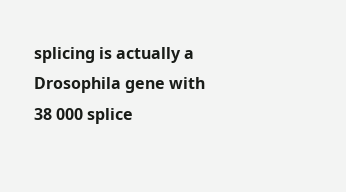splicing is actually a Drosophila gene with 38 000 splice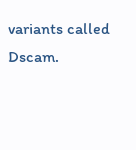variants called Dscam.